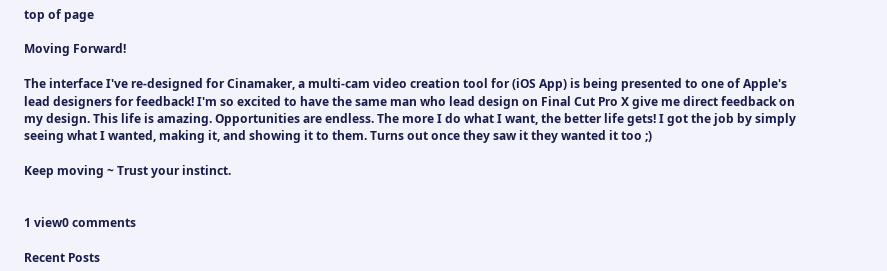top of page

Moving Forward!

The interface I've re-designed for Cinamaker, a multi-cam video creation tool for (iOS App) is being presented to one of Apple's lead designers for feedback! I'm so excited to have the same man who lead design on Final Cut Pro X give me direct feedback on my design. This life is amazing. Opportunities are endless. The more I do what I want, the better life gets! I got the job by simply seeing what I wanted, making it, and showing it to them. Turns out once they saw it they wanted it too ;)

Keep moving ~ Trust your instinct.


1 view0 comments

Recent Posts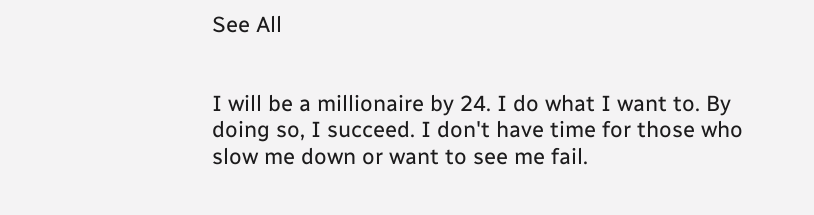See All


I will be a millionaire by 24. I do what I want to. By doing so, I succeed. I don't have time for those who slow me down or want to see me fail.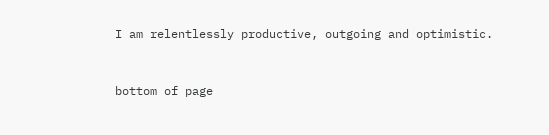I am relentlessly productive, outgoing and optimistic.


bottom of page